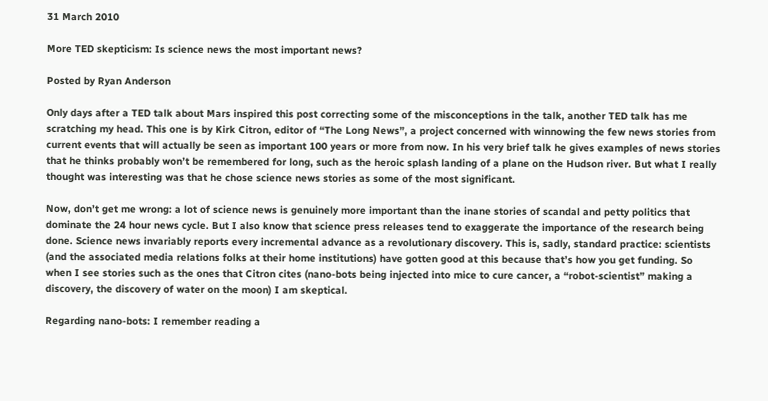31 March 2010

More TED skepticism: Is science news the most important news?

Posted by Ryan Anderson

Only days after a TED talk about Mars inspired this post correcting some of the misconceptions in the talk, another TED talk has me scratching my head. This one is by Kirk Citron, editor of “The Long News”, a project concerned with winnowing the few news stories from current events that will actually be seen as important 100 years or more from now. In his very brief talk he gives examples of news stories that he thinks probably won’t be remembered for long, such as the heroic splash landing of a plane on the Hudson river. But what I really thought was interesting was that he chose science news stories as some of the most significant.

Now, don’t get me wrong: a lot of science news is genuinely more important than the inane stories of scandal and petty politics that dominate the 24 hour news cycle. But I also know that science press releases tend to exaggerate the importance of the research being done. Science news invariably reports every incremental advance as a revolutionary discovery. This is, sadly, standard practice: scientists (and the associated media relations folks at their home institutions) have gotten good at this because that’s how you get funding. So when I see stories such as the ones that Citron cites (nano-bots being injected into mice to cure cancer, a “robot-scientist” making a discovery, the discovery of water on the moon) I am skeptical.

Regarding nano-bots: I remember reading a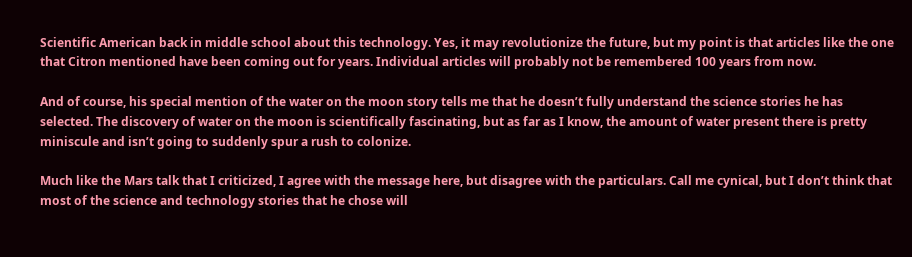Scientific American back in middle school about this technology. Yes, it may revolutionize the future, but my point is that articles like the one that Citron mentioned have been coming out for years. Individual articles will probably not be remembered 100 years from now.

And of course, his special mention of the water on the moon story tells me that he doesn’t fully understand the science stories he has selected. The discovery of water on the moon is scientifically fascinating, but as far as I know, the amount of water present there is pretty miniscule and isn’t going to suddenly spur a rush to colonize.

Much like the Mars talk that I criticized, I agree with the message here, but disagree with the particulars. Call me cynical, but I don’t think that most of the science and technology stories that he chose will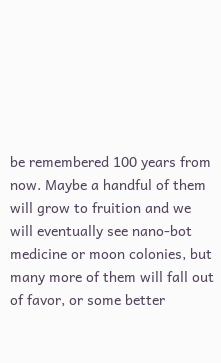be remembered 100 years from now. Maybe a handful of them will grow to fruition and we will eventually see nano-bot medicine or moon colonies, but many more of them will fall out of favor, or some better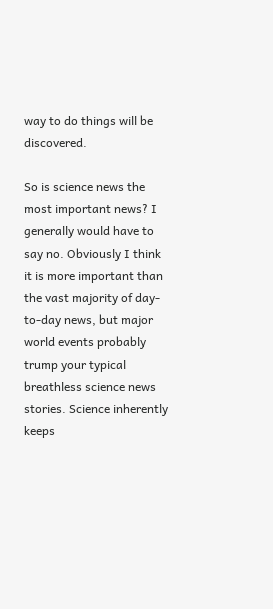way to do things will be discovered.

So is science news the most important news? I generally would have to say no. Obviously I think it is more important than the vast majority of day-to-day news, but major world events probably trump your typical breathless science news stories. Science inherently keeps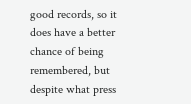good records, so it does have a better chance of being remembered, but despite what press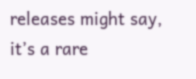releases might say, it’s a rare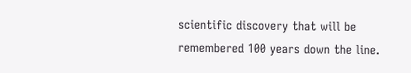scientific discovery that will be remembered 100 years down the line.